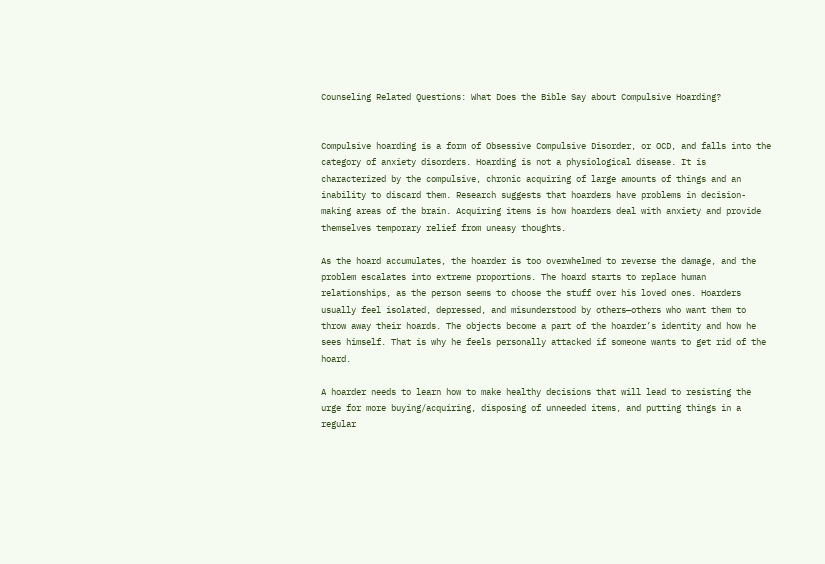Counseling Related Questions: What Does the Bible Say about Compulsive Hoarding?


Compulsive hoarding is a form of Obsessive Compulsive Disorder, or OCD, and falls into the category of anxiety disorders. Hoarding is not a physiological disease. It is characterized by the compulsive, chronic acquiring of large amounts of things and an inability to discard them. Research suggests that hoarders have problems in decision-making areas of the brain. Acquiring items is how hoarders deal with anxiety and provide themselves temporary relief from uneasy thoughts.

As the hoard accumulates, the hoarder is too overwhelmed to reverse the damage, and the problem escalates into extreme proportions. The hoard starts to replace human relationships, as the person seems to choose the stuff over his loved ones. Hoarders usually feel isolated, depressed, and misunderstood by others—others who want them to throw away their hoards. The objects become a part of the hoarder’s identity and how he sees himself. That is why he feels personally attacked if someone wants to get rid of the hoard.

A hoarder needs to learn how to make healthy decisions that will lead to resisting the urge for more buying/acquiring, disposing of unneeded items, and putting things in a regular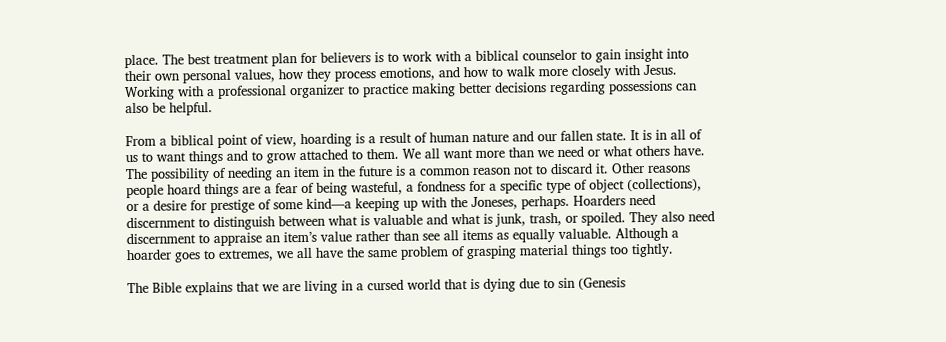place. The best treatment plan for believers is to work with a biblical counselor to gain insight into their own personal values, how they process emotions, and how to walk more closely with Jesus. Working with a professional organizer to practice making better decisions regarding possessions can also be helpful.

From a biblical point of view, hoarding is a result of human nature and our fallen state. It is in all of us to want things and to grow attached to them. We all want more than we need or what others have. The possibility of needing an item in the future is a common reason not to discard it. Other reasons people hoard things are a fear of being wasteful, a fondness for a specific type of object (collections), or a desire for prestige of some kind—a keeping up with the Joneses, perhaps. Hoarders need discernment to distinguish between what is valuable and what is junk, trash, or spoiled. They also need discernment to appraise an item’s value rather than see all items as equally valuable. Although a hoarder goes to extremes, we all have the same problem of grasping material things too tightly.

The Bible explains that we are living in a cursed world that is dying due to sin (Genesis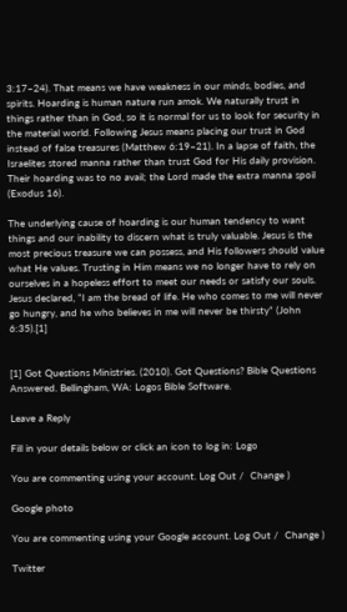3:17–24). That means we have weakness in our minds, bodies, and spirits. Hoarding is human nature run amok. We naturally trust in things rather than in God, so it is normal for us to look for security in the material world. Following Jesus means placing our trust in God instead of false treasures (Matthew 6:19–21). In a lapse of faith, the Israelites stored manna rather than trust God for His daily provision. Their hoarding was to no avail; the Lord made the extra manna spoil (Exodus 16).

The underlying cause of hoarding is our human tendency to want things and our inability to discern what is truly valuable. Jesus is the most precious treasure we can possess, and His followers should value what He values. Trusting in Him means we no longer have to rely on ourselves in a hopeless effort to meet our needs or satisfy our souls. Jesus declared, “I am the bread of life. He who comes to me will never go hungry, and he who believes in me will never be thirsty” (John 6:35).[1]


[1] Got Questions Ministries. (2010). Got Questions? Bible Questions Answered. Bellingham, WA: Logos Bible Software.

Leave a Reply

Fill in your details below or click an icon to log in: Logo

You are commenting using your account. Log Out /  Change )

Google photo

You are commenting using your Google account. Log Out /  Change )

Twitter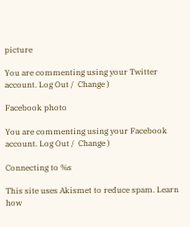picture

You are commenting using your Twitter account. Log Out /  Change )

Facebook photo

You are commenting using your Facebook account. Log Out /  Change )

Connecting to %s

This site uses Akismet to reduce spam. Learn how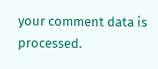your comment data is processed.